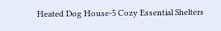Heated Dog House-5 Cozy Essential Shelters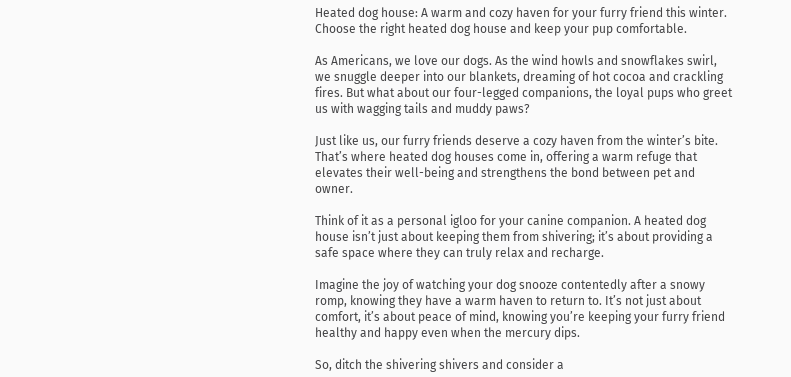Heated dog house: A warm and cozy haven for your furry friend this winter. Choose the right heated dog house and keep your pup comfortable.

As Americans, we love our dogs. As the wind howls and snowflakes swirl, we snuggle deeper into our blankets, dreaming of hot cocoa and crackling fires. But what about our four-legged companions, the loyal pups who greet us with wagging tails and muddy paws?

Just like us, our furry friends deserve a cozy haven from the winter’s bite. That’s where heated dog houses come in, offering a warm refuge that elevates their well-being and strengthens the bond between pet and owner.

Think of it as a personal igloo for your canine companion. A heated dog house isn’t just about keeping them from shivering; it’s about providing a safe space where they can truly relax and recharge.

Imagine the joy of watching your dog snooze contentedly after a snowy romp, knowing they have a warm haven to return to. It’s not just about comfort, it’s about peace of mind, knowing you’re keeping your furry friend healthy and happy even when the mercury dips.

So, ditch the shivering shivers and consider a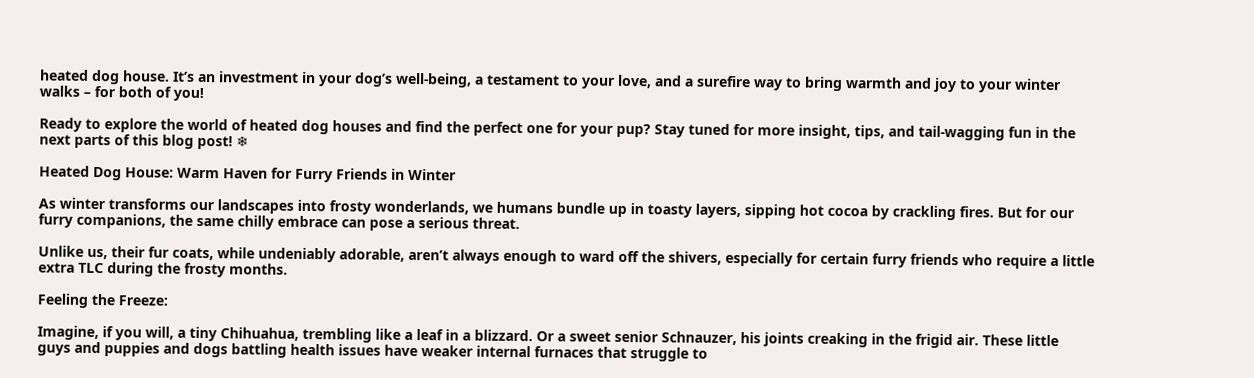heated dog house. It’s an investment in your dog’s well-being, a testament to your love, and a surefire way to bring warmth and joy to your winter walks – for both of you!

Ready to explore the world of heated dog houses and find the perfect one for your pup? Stay tuned for more insight, tips, and tail-wagging fun in the next parts of this blog post! ❄

Heated Dog House: Warm Haven for Furry Friends in Winter

As winter transforms our landscapes into frosty wonderlands, we humans bundle up in toasty layers, sipping hot cocoa by crackling fires. But for our furry companions, the same chilly embrace can pose a serious threat.

Unlike us, their fur coats, while undeniably adorable, aren’t always enough to ward off the shivers, especially for certain furry friends who require a little extra TLC during the frosty months.

Feeling the Freeze:

Imagine, if you will, a tiny Chihuahua, trembling like a leaf in a blizzard. Or a sweet senior Schnauzer, his joints creaking in the frigid air. These little guys and puppies and dogs battling health issues have weaker internal furnaces that struggle to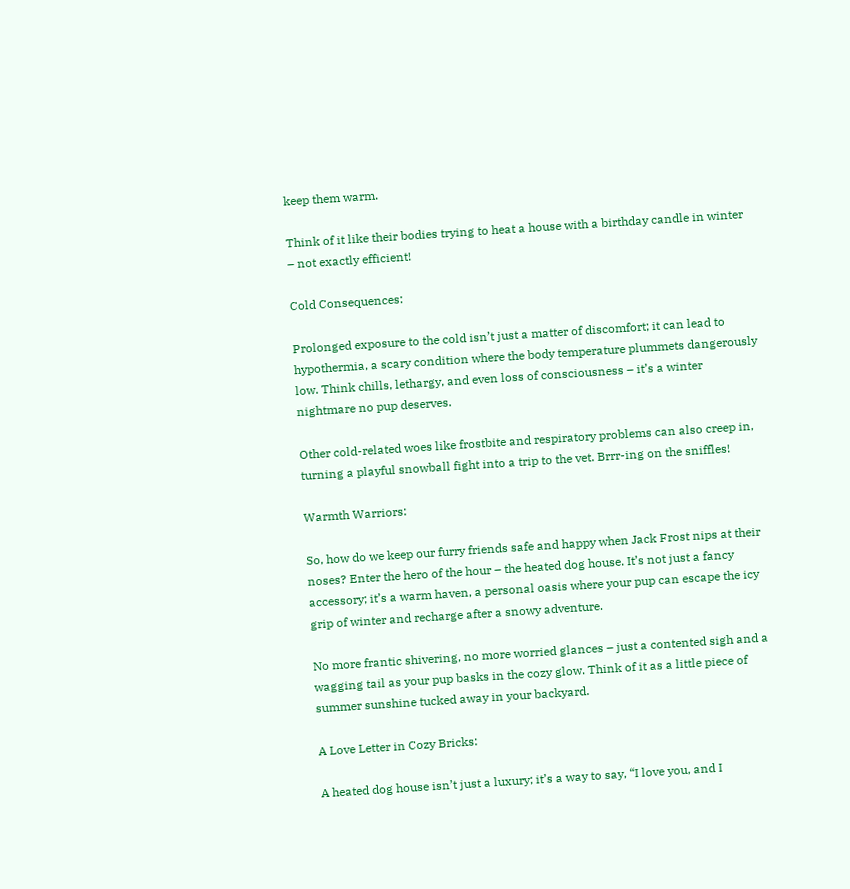keep them warm.

Think of it like their bodies trying to heat a house with a birthday candle in winter – not exactly efficient!

Cold Consequences:

Prolonged exposure to the cold isn’t just a matter of discomfort; it can lead to hypothermia, a scary condition where the body temperature plummets dangerously low. Think chills, lethargy, and even loss of consciousness – it’s a winter nightmare no pup deserves.

Other cold-related woes like frostbite and respiratory problems can also creep in, turning a playful snowball fight into a trip to the vet. Brrr-ing on the sniffles!

Warmth Warriors:

So, how do we keep our furry friends safe and happy when Jack Frost nips at their noses? Enter the hero of the hour – the heated dog house. It’s not just a fancy accessory; it’s a warm haven, a personal oasis where your pup can escape the icy grip of winter and recharge after a snowy adventure.

No more frantic shivering, no more worried glances – just a contented sigh and a wagging tail as your pup basks in the cozy glow. Think of it as a little piece of summer sunshine tucked away in your backyard.

A Love Letter in Cozy Bricks:

A heated dog house isn’t just a luxury; it’s a way to say, “I love you, and I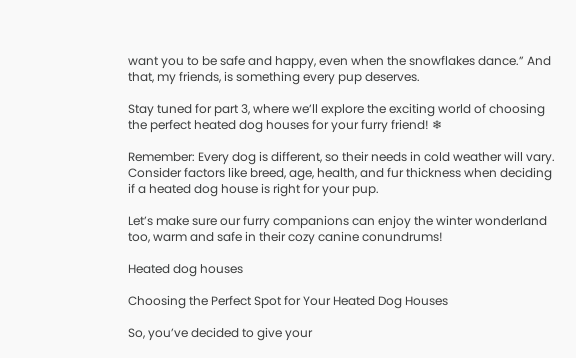want you to be safe and happy, even when the snowflakes dance.” And that, my friends, is something every pup deserves.

Stay tuned for part 3, where we’ll explore the exciting world of choosing the perfect heated dog houses for your furry friend! ❄

Remember: Every dog is different, so their needs in cold weather will vary. Consider factors like breed, age, health, and fur thickness when deciding if a heated dog house is right for your pup.

Let’s make sure our furry companions can enjoy the winter wonderland too, warm and safe in their cozy canine conundrums!

Heated dog houses

Choosing the Perfect Spot for Your Heated Dog Houses

So, you’ve decided to give your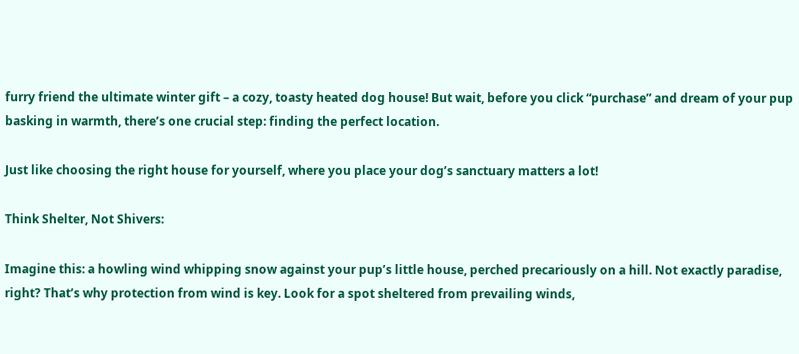furry friend the ultimate winter gift – a cozy, toasty heated dog house! But wait, before you click “purchase” and dream of your pup basking in warmth, there’s one crucial step: finding the perfect location.

Just like choosing the right house for yourself, where you place your dog’s sanctuary matters a lot!

Think Shelter, Not Shivers:

Imagine this: a howling wind whipping snow against your pup’s little house, perched precariously on a hill. Not exactly paradise, right? That’s why protection from wind is key. Look for a spot sheltered from prevailing winds,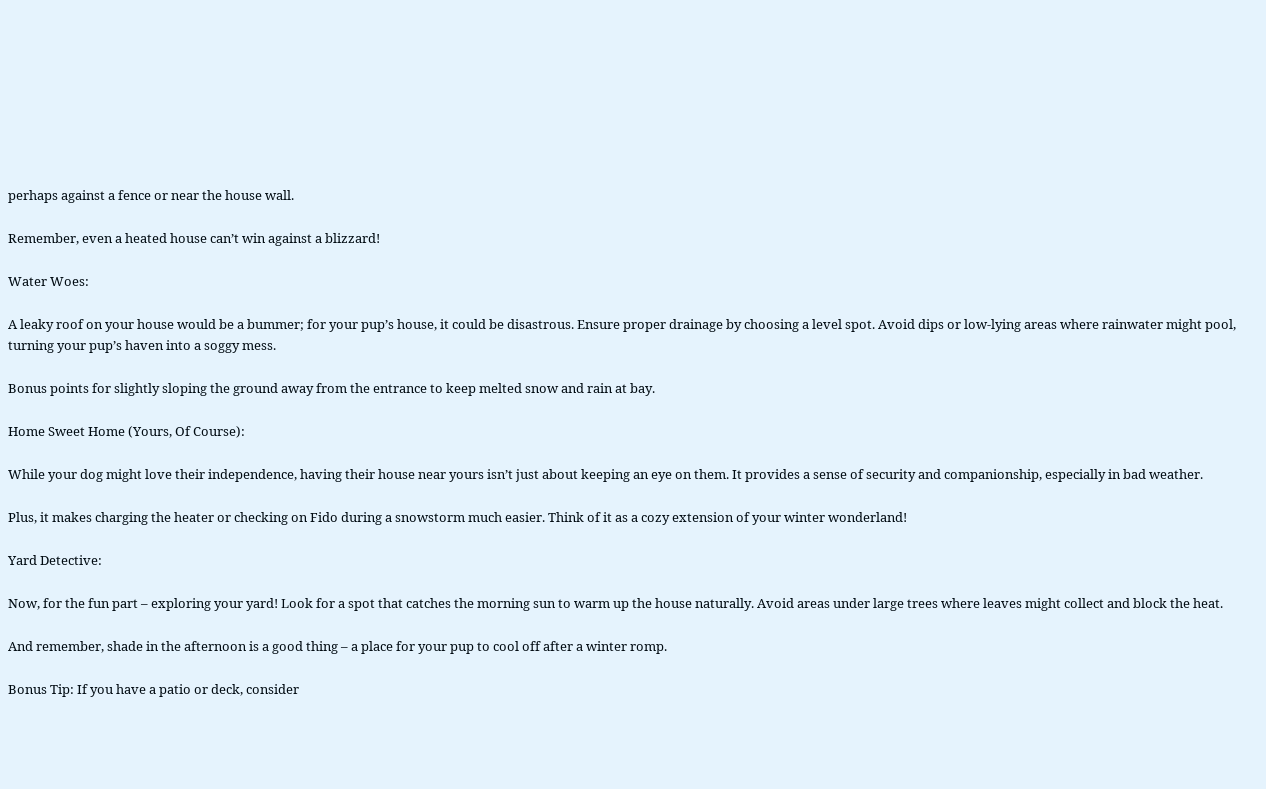perhaps against a fence or near the house wall.

Remember, even a heated house can’t win against a blizzard!

Water Woes:

A leaky roof on your house would be a bummer; for your pup’s house, it could be disastrous. Ensure proper drainage by choosing a level spot. Avoid dips or low-lying areas where rainwater might pool, turning your pup’s haven into a soggy mess.

Bonus points for slightly sloping the ground away from the entrance to keep melted snow and rain at bay.

Home Sweet Home (Yours, Of Course):

While your dog might love their independence, having their house near yours isn’t just about keeping an eye on them. It provides a sense of security and companionship, especially in bad weather.

Plus, it makes charging the heater or checking on Fido during a snowstorm much easier. Think of it as a cozy extension of your winter wonderland!

Yard Detective:

Now, for the fun part – exploring your yard! Look for a spot that catches the morning sun to warm up the house naturally. Avoid areas under large trees where leaves might collect and block the heat.

And remember, shade in the afternoon is a good thing – a place for your pup to cool off after a winter romp.

Bonus Tip: If you have a patio or deck, consider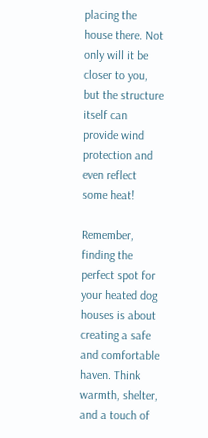placing the house there. Not only will it be closer to you, but the structure itself can provide wind protection and even reflect some heat!

Remember, finding the perfect spot for your heated dog houses is about creating a safe and comfortable haven. Think warmth, shelter, and a touch of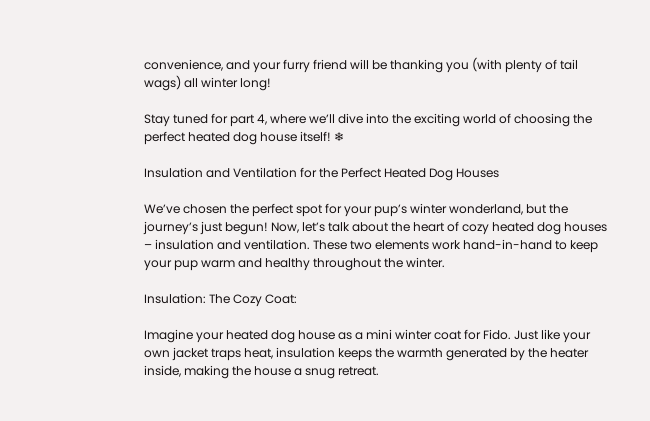convenience, and your furry friend will be thanking you (with plenty of tail wags) all winter long!

Stay tuned for part 4, where we’ll dive into the exciting world of choosing the perfect heated dog house itself! ❄

Insulation and Ventilation for the Perfect Heated Dog Houses

We’ve chosen the perfect spot for your pup’s winter wonderland, but the journey’s just begun! Now, let’s talk about the heart of cozy heated dog houses – insulation and ventilation. These two elements work hand-in-hand to keep your pup warm and healthy throughout the winter.

Insulation: The Cozy Coat:

Imagine your heated dog house as a mini winter coat for Fido. Just like your own jacket traps heat, insulation keeps the warmth generated by the heater inside, making the house a snug retreat.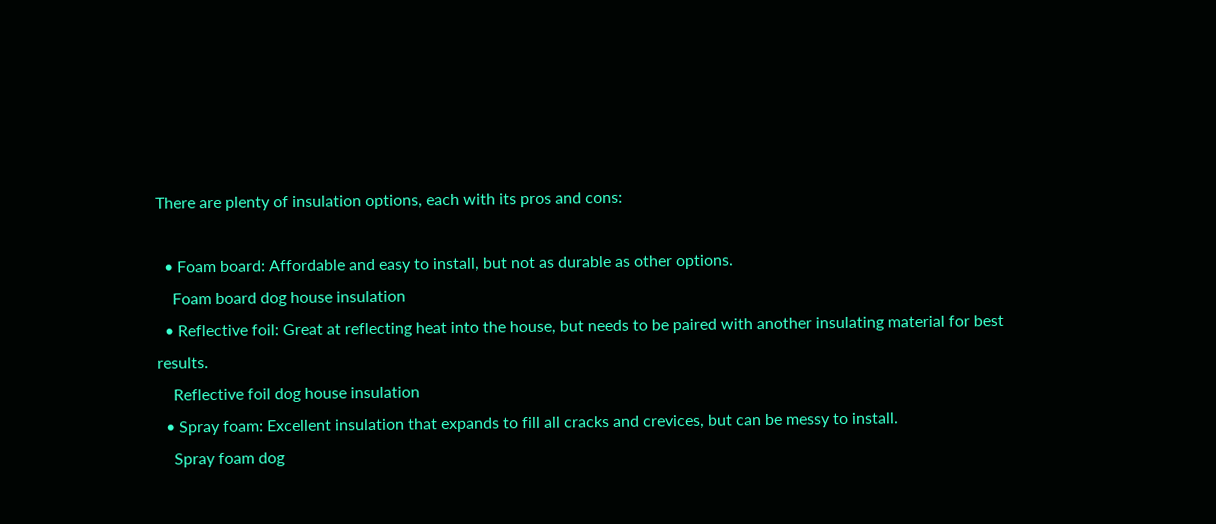There are plenty of insulation options, each with its pros and cons:

  • Foam board: Affordable and easy to install, but not as durable as other options.
    Foam board dog house insulation
  • Reflective foil: Great at reflecting heat into the house, but needs to be paired with another insulating material for best results.
    Reflective foil dog house insulation
  • Spray foam: Excellent insulation that expands to fill all cracks and crevices, but can be messy to install.
    Spray foam dog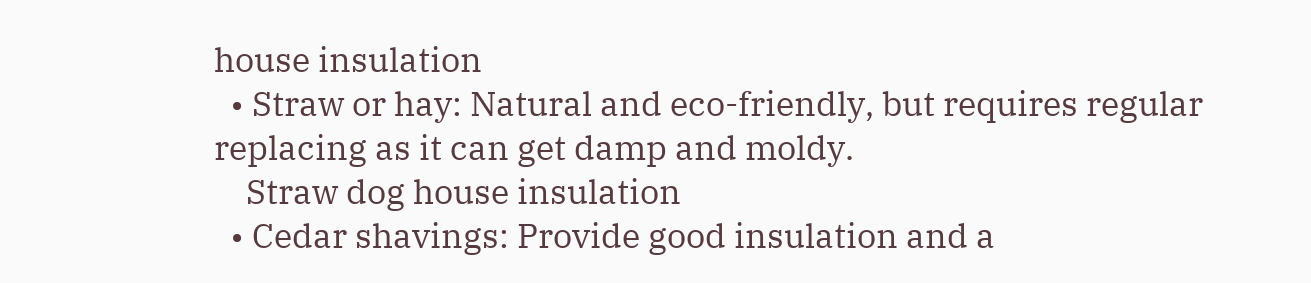house insulation
  • Straw or hay: Natural and eco-friendly, but requires regular replacing as it can get damp and moldy.
    Straw dog house insulation
  • Cedar shavings: Provide good insulation and a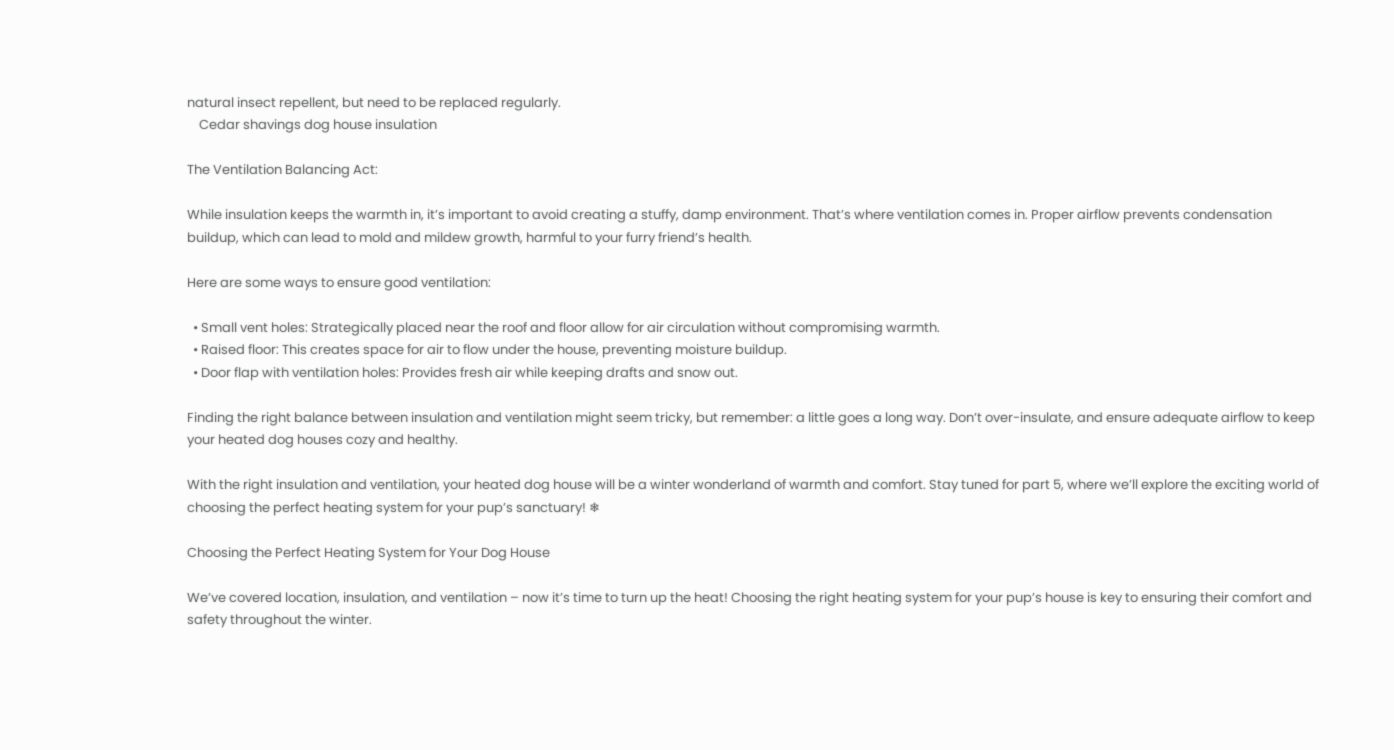natural insect repellent, but need to be replaced regularly.
    Cedar shavings dog house insulation

The Ventilation Balancing Act:

While insulation keeps the warmth in, it’s important to avoid creating a stuffy, damp environment. That’s where ventilation comes in. Proper airflow prevents condensation buildup, which can lead to mold and mildew growth, harmful to your furry friend’s health.

Here are some ways to ensure good ventilation:

  • Small vent holes: Strategically placed near the roof and floor allow for air circulation without compromising warmth.
  • Raised floor: This creates space for air to flow under the house, preventing moisture buildup.
  • Door flap with ventilation holes: Provides fresh air while keeping drafts and snow out.

Finding the right balance between insulation and ventilation might seem tricky, but remember: a little goes a long way. Don’t over-insulate, and ensure adequate airflow to keep your heated dog houses cozy and healthy.

With the right insulation and ventilation, your heated dog house will be a winter wonderland of warmth and comfort. Stay tuned for part 5, where we’ll explore the exciting world of choosing the perfect heating system for your pup’s sanctuary! ❄

Choosing the Perfect Heating System for Your Dog House

We’ve covered location, insulation, and ventilation – now it’s time to turn up the heat! Choosing the right heating system for your pup’s house is key to ensuring their comfort and safety throughout the winter.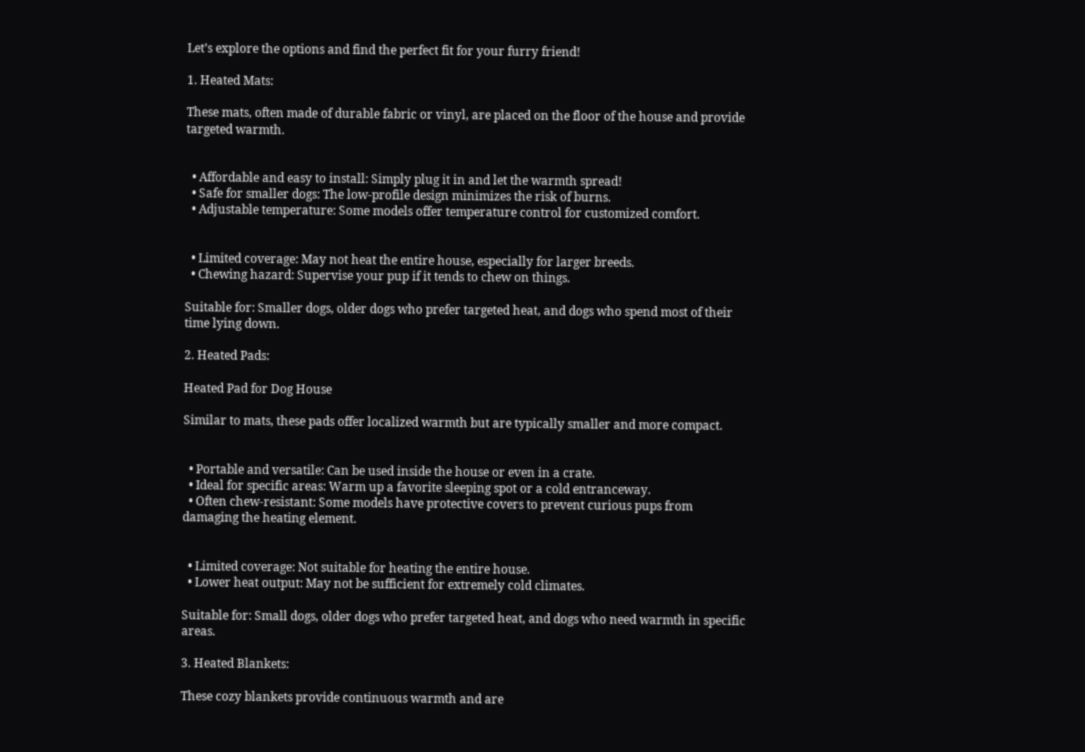Let’s explore the options and find the perfect fit for your furry friend!

1. Heated Mats:

These mats, often made of durable fabric or vinyl, are placed on the floor of the house and provide targeted warmth.


  • Affordable and easy to install: Simply plug it in and let the warmth spread!
  • Safe for smaller dogs: The low-profile design minimizes the risk of burns.
  • Adjustable temperature: Some models offer temperature control for customized comfort.


  • Limited coverage: May not heat the entire house, especially for larger breeds.
  • Chewing hazard: Supervise your pup if it tends to chew on things.

Suitable for: Smaller dogs, older dogs who prefer targeted heat, and dogs who spend most of their time lying down.

2. Heated Pads:

Heated Pad for Dog House

Similar to mats, these pads offer localized warmth but are typically smaller and more compact.


  • Portable and versatile: Can be used inside the house or even in a crate.
  • Ideal for specific areas: Warm up a favorite sleeping spot or a cold entranceway.
  • Often chew-resistant: Some models have protective covers to prevent curious pups from damaging the heating element.


  • Limited coverage: Not suitable for heating the entire house.
  • Lower heat output: May not be sufficient for extremely cold climates.

Suitable for: Small dogs, older dogs who prefer targeted heat, and dogs who need warmth in specific areas.

3. Heated Blankets:

These cozy blankets provide continuous warmth and are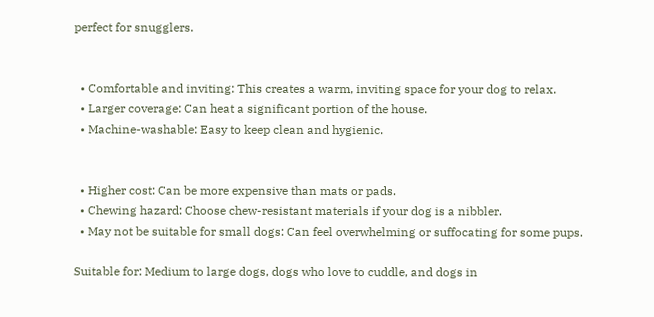perfect for snugglers.


  • Comfortable and inviting: This creates a warm, inviting space for your dog to relax.
  • Larger coverage: Can heat a significant portion of the house.
  • Machine-washable: Easy to keep clean and hygienic.


  • Higher cost: Can be more expensive than mats or pads.
  • Chewing hazard: Choose chew-resistant materials if your dog is a nibbler.
  • May not be suitable for small dogs: Can feel overwhelming or suffocating for some pups.

Suitable for: Medium to large dogs, dogs who love to cuddle, and dogs in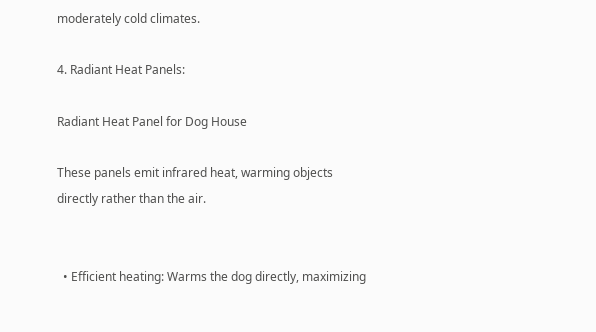moderately cold climates.

4. Radiant Heat Panels:

Radiant Heat Panel for Dog House

These panels emit infrared heat, warming objects directly rather than the air.


  • Efficient heating: Warms the dog directly, maximizing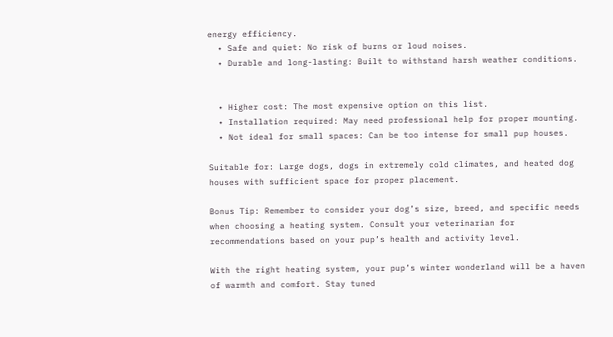energy efficiency.
  • Safe and quiet: No risk of burns or loud noises.
  • Durable and long-lasting: Built to withstand harsh weather conditions.


  • Higher cost: The most expensive option on this list.
  • Installation required: May need professional help for proper mounting.
  • Not ideal for small spaces: Can be too intense for small pup houses.

Suitable for: Large dogs, dogs in extremely cold climates, and heated dog houses with sufficient space for proper placement.

Bonus Tip: Remember to consider your dog’s size, breed, and specific needs when choosing a heating system. Consult your veterinarian for recommendations based on your pup’s health and activity level.

With the right heating system, your pup’s winter wonderland will be a haven of warmth and comfort. Stay tuned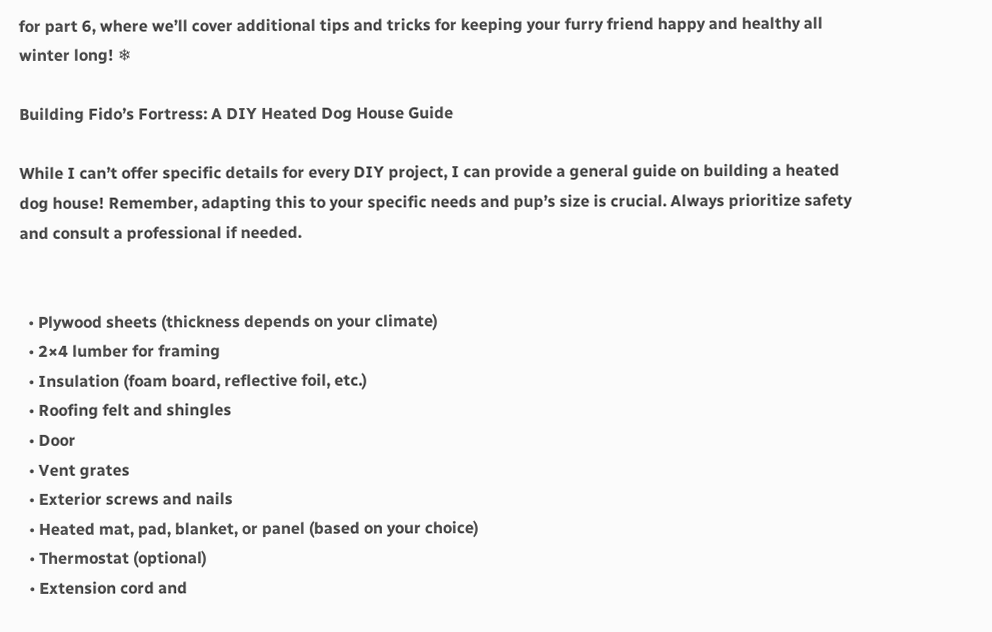for part 6, where we’ll cover additional tips and tricks for keeping your furry friend happy and healthy all winter long! ❄

Building Fido’s Fortress: A DIY Heated Dog House Guide

While I can’t offer specific details for every DIY project, I can provide a general guide on building a heated dog house! Remember, adapting this to your specific needs and pup’s size is crucial. Always prioritize safety and consult a professional if needed.


  • Plywood sheets (thickness depends on your climate)
  • 2×4 lumber for framing
  • Insulation (foam board, reflective foil, etc.)
  • Roofing felt and shingles
  • Door
  • Vent grates
  • Exterior screws and nails
  • Heated mat, pad, blanket, or panel (based on your choice)
  • Thermostat (optional)
  • Extension cord and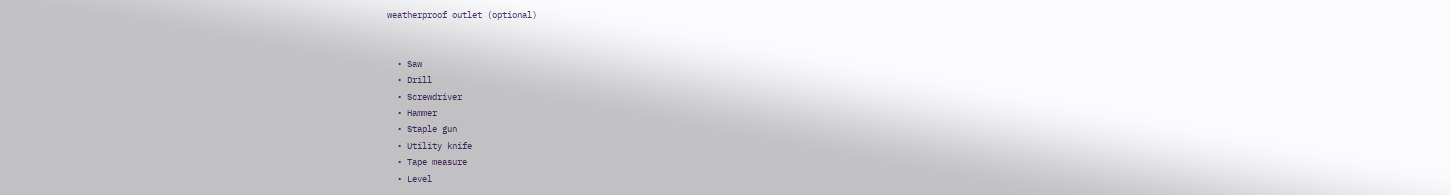weatherproof outlet (optional)


  • Saw
  • Drill
  • Screwdriver
  • Hammer
  • Staple gun
  • Utility knife
  • Tape measure
  • Level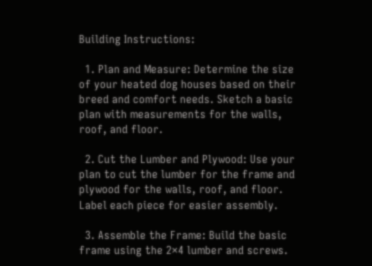Building Instructions:

  1. Plan and Measure: Determine the size of your heated dog houses based on their breed and comfort needs. Sketch a basic plan with measurements for the walls, roof, and floor.

  2. Cut the Lumber and Plywood: Use your plan to cut the lumber for the frame and plywood for the walls, roof, and floor. Label each piece for easier assembly.

  3. Assemble the Frame: Build the basic frame using the 2×4 lumber and screws.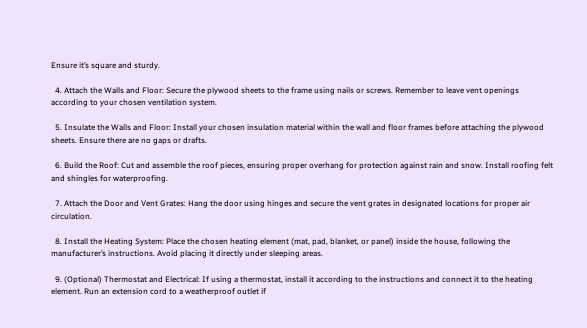Ensure it’s square and sturdy.

  4. Attach the Walls and Floor: Secure the plywood sheets to the frame using nails or screws. Remember to leave vent openings according to your chosen ventilation system.

  5. Insulate the Walls and Floor: Install your chosen insulation material within the wall and floor frames before attaching the plywood sheets. Ensure there are no gaps or drafts.

  6. Build the Roof: Cut and assemble the roof pieces, ensuring proper overhang for protection against rain and snow. Install roofing felt and shingles for waterproofing.

  7. Attach the Door and Vent Grates: Hang the door using hinges and secure the vent grates in designated locations for proper air circulation.

  8. Install the Heating System: Place the chosen heating element (mat, pad, blanket, or panel) inside the house, following the manufacturer’s instructions. Avoid placing it directly under sleeping areas.

  9. (Optional) Thermostat and Electrical: If using a thermostat, install it according to the instructions and connect it to the heating element. Run an extension cord to a weatherproof outlet if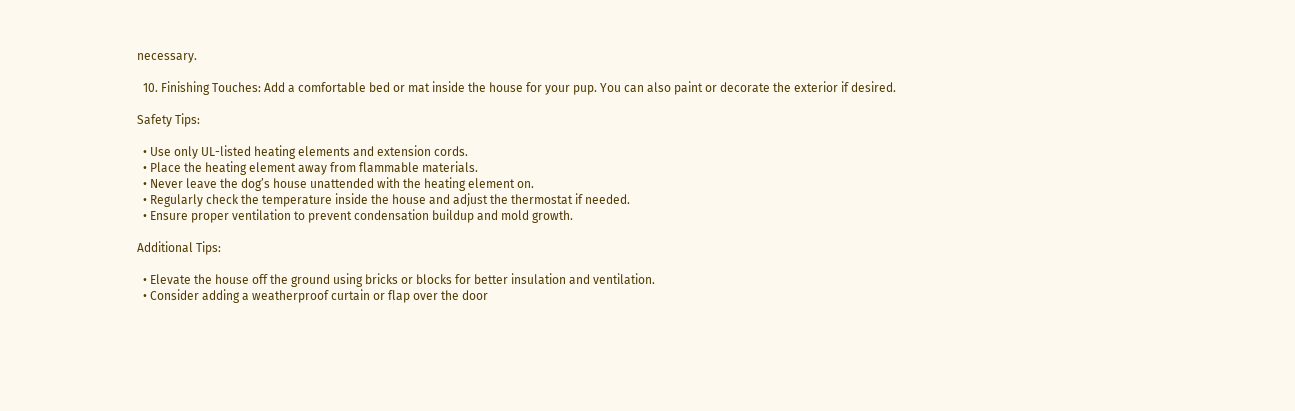necessary.

  10. Finishing Touches: Add a comfortable bed or mat inside the house for your pup. You can also paint or decorate the exterior if desired.

Safety Tips:

  • Use only UL-listed heating elements and extension cords.
  • Place the heating element away from flammable materials.
  • Never leave the dog’s house unattended with the heating element on.
  • Regularly check the temperature inside the house and adjust the thermostat if needed.
  • Ensure proper ventilation to prevent condensation buildup and mold growth.

Additional Tips:

  • Elevate the house off the ground using bricks or blocks for better insulation and ventilation.
  • Consider adding a weatherproof curtain or flap over the door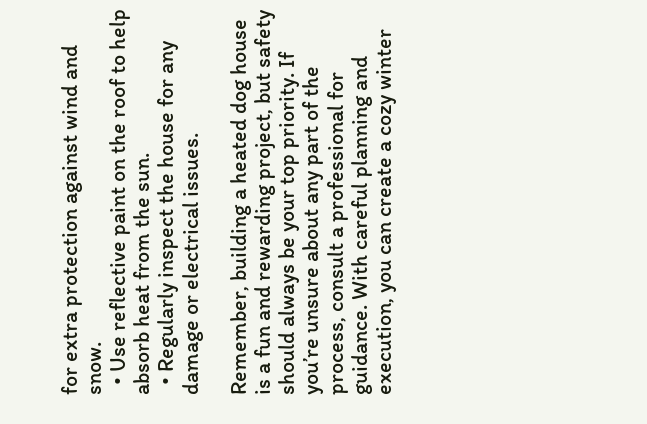for extra protection against wind and snow.
  • Use reflective paint on the roof to help absorb heat from the sun.
  • Regularly inspect the house for any damage or electrical issues.

Remember, building a heated dog house is a fun and rewarding project, but safety should always be your top priority. If you’re unsure about any part of the process, consult a professional for guidance. With careful planning and execution, you can create a cozy winter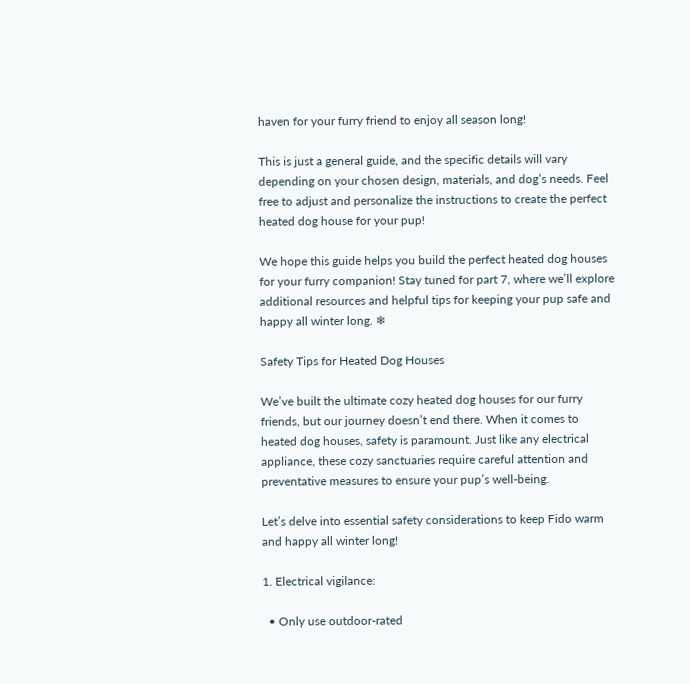haven for your furry friend to enjoy all season long!

This is just a general guide, and the specific details will vary depending on your chosen design, materials, and dog’s needs. Feel free to adjust and personalize the instructions to create the perfect heated dog house for your pup!

We hope this guide helps you build the perfect heated dog houses for your furry companion! Stay tuned for part 7, where we’ll explore additional resources and helpful tips for keeping your pup safe and happy all winter long. ❄

Safety Tips for Heated Dog Houses

We’ve built the ultimate cozy heated dog houses for our furry friends, but our journey doesn’t end there. When it comes to heated dog houses, safety is paramount. Just like any electrical appliance, these cozy sanctuaries require careful attention and preventative measures to ensure your pup’s well-being.

Let’s delve into essential safety considerations to keep Fido warm and happy all winter long!

1. Electrical vigilance:

  • Only use outdoor-rated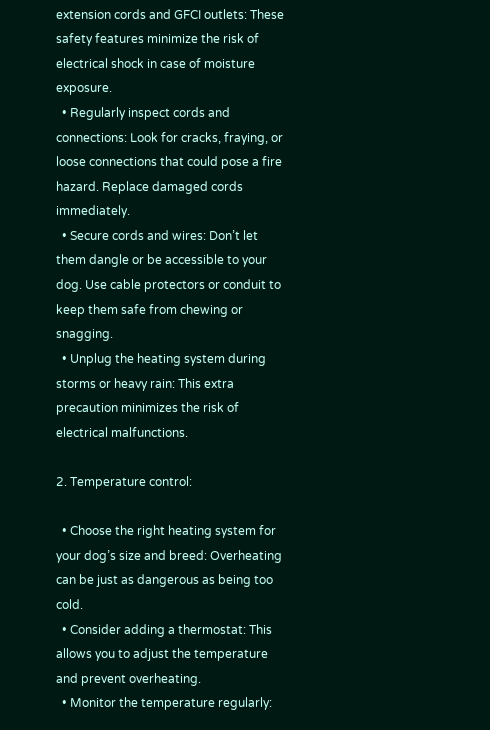extension cords and GFCI outlets: These safety features minimize the risk of electrical shock in case of moisture exposure.
  • Regularly inspect cords and connections: Look for cracks, fraying, or loose connections that could pose a fire hazard. Replace damaged cords immediately.
  • Secure cords and wires: Don’t let them dangle or be accessible to your dog. Use cable protectors or conduit to keep them safe from chewing or snagging.
  • Unplug the heating system during storms or heavy rain: This extra precaution minimizes the risk of electrical malfunctions.

2. Temperature control:

  • Choose the right heating system for your dog’s size and breed: Overheating can be just as dangerous as being too cold.
  • Consider adding a thermostat: This allows you to adjust the temperature and prevent overheating.
  • Monitor the temperature regularly: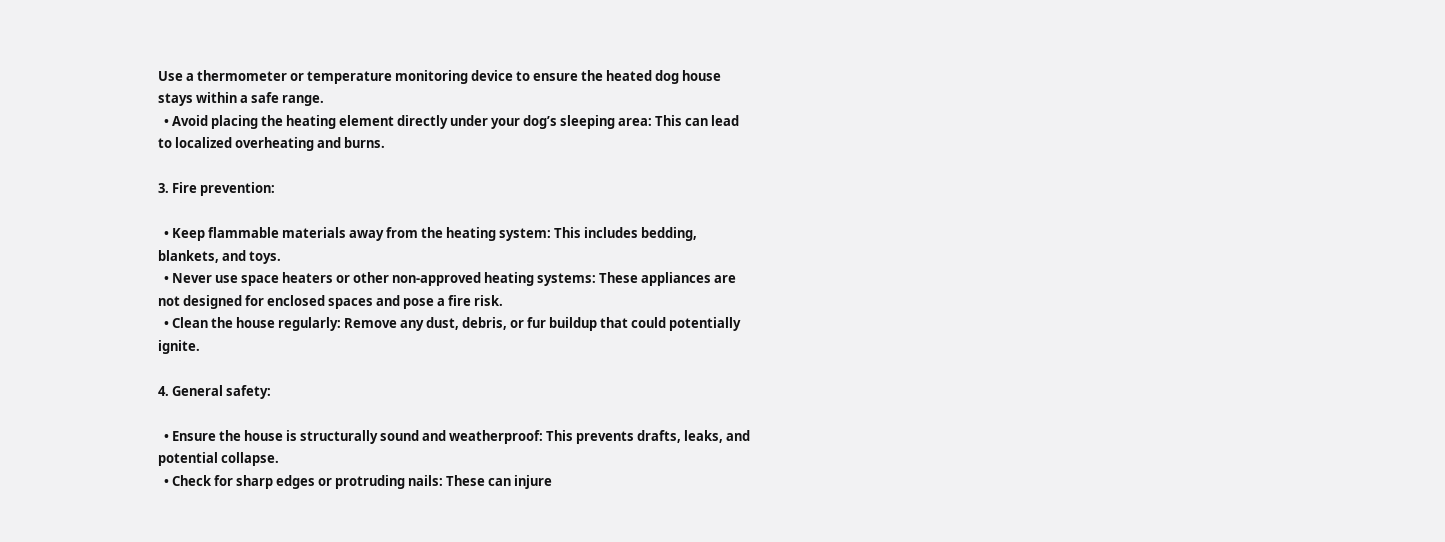Use a thermometer or temperature monitoring device to ensure the heated dog house stays within a safe range.
  • Avoid placing the heating element directly under your dog’s sleeping area: This can lead to localized overheating and burns.

3. Fire prevention:

  • Keep flammable materials away from the heating system: This includes bedding, blankets, and toys.
  • Never use space heaters or other non-approved heating systems: These appliances are not designed for enclosed spaces and pose a fire risk.
  • Clean the house regularly: Remove any dust, debris, or fur buildup that could potentially ignite.

4. General safety:

  • Ensure the house is structurally sound and weatherproof: This prevents drafts, leaks, and potential collapse.
  • Check for sharp edges or protruding nails: These can injure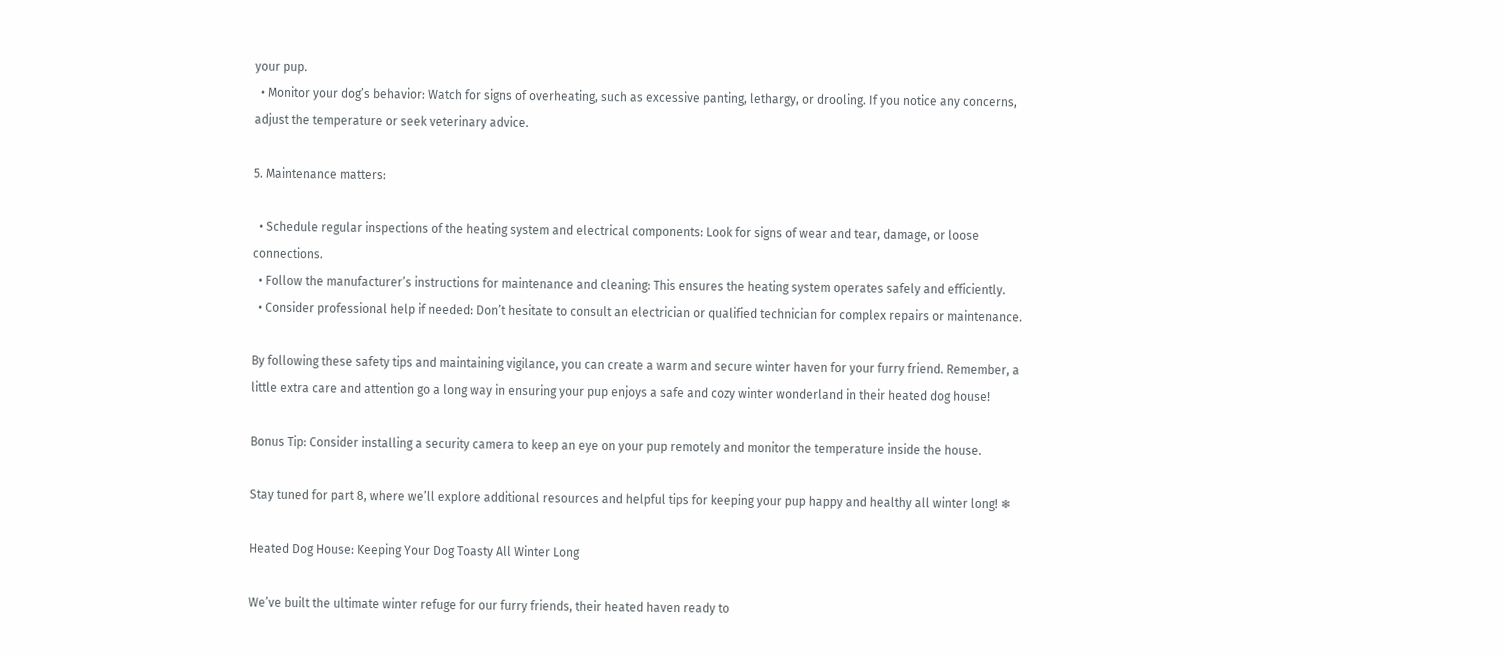your pup.
  • Monitor your dog’s behavior: Watch for signs of overheating, such as excessive panting, lethargy, or drooling. If you notice any concerns, adjust the temperature or seek veterinary advice.

5. Maintenance matters:

  • Schedule regular inspections of the heating system and electrical components: Look for signs of wear and tear, damage, or loose connections.
  • Follow the manufacturer’s instructions for maintenance and cleaning: This ensures the heating system operates safely and efficiently.
  • Consider professional help if needed: Don’t hesitate to consult an electrician or qualified technician for complex repairs or maintenance.

By following these safety tips and maintaining vigilance, you can create a warm and secure winter haven for your furry friend. Remember, a little extra care and attention go a long way in ensuring your pup enjoys a safe and cozy winter wonderland in their heated dog house!

Bonus Tip: Consider installing a security camera to keep an eye on your pup remotely and monitor the temperature inside the house.

Stay tuned for part 8, where we’ll explore additional resources and helpful tips for keeping your pup happy and healthy all winter long! ❄

Heated Dog House: Keeping Your Dog Toasty All Winter Long

We’ve built the ultimate winter refuge for our furry friends, their heated haven ready to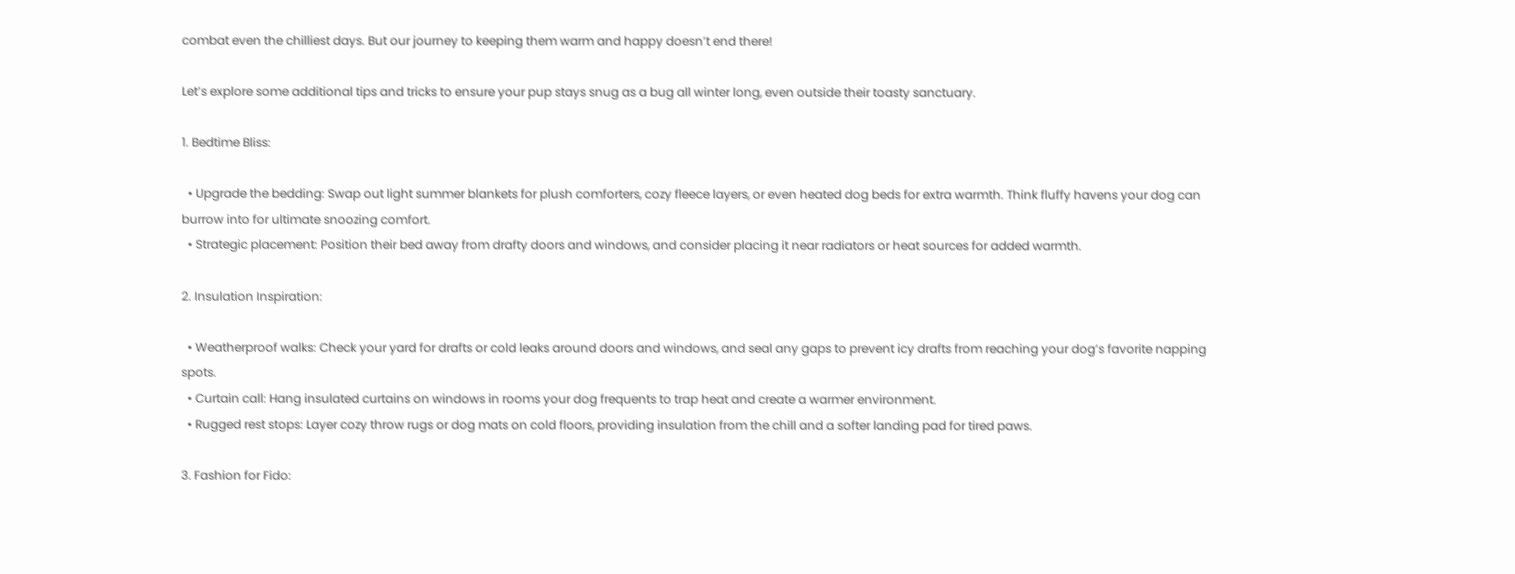combat even the chilliest days. But our journey to keeping them warm and happy doesn’t end there!

Let’s explore some additional tips and tricks to ensure your pup stays snug as a bug all winter long, even outside their toasty sanctuary.

1. Bedtime Bliss:

  • Upgrade the bedding: Swap out light summer blankets for plush comforters, cozy fleece layers, or even heated dog beds for extra warmth. Think fluffy havens your dog can burrow into for ultimate snoozing comfort.
  • Strategic placement: Position their bed away from drafty doors and windows, and consider placing it near radiators or heat sources for added warmth.

2. Insulation Inspiration:

  • Weatherproof walks: Check your yard for drafts or cold leaks around doors and windows, and seal any gaps to prevent icy drafts from reaching your dog’s favorite napping spots.
  • Curtain call: Hang insulated curtains on windows in rooms your dog frequents to trap heat and create a warmer environment.
  • Rugged rest stops: Layer cozy throw rugs or dog mats on cold floors, providing insulation from the chill and a softer landing pad for tired paws.

3. Fashion for Fido: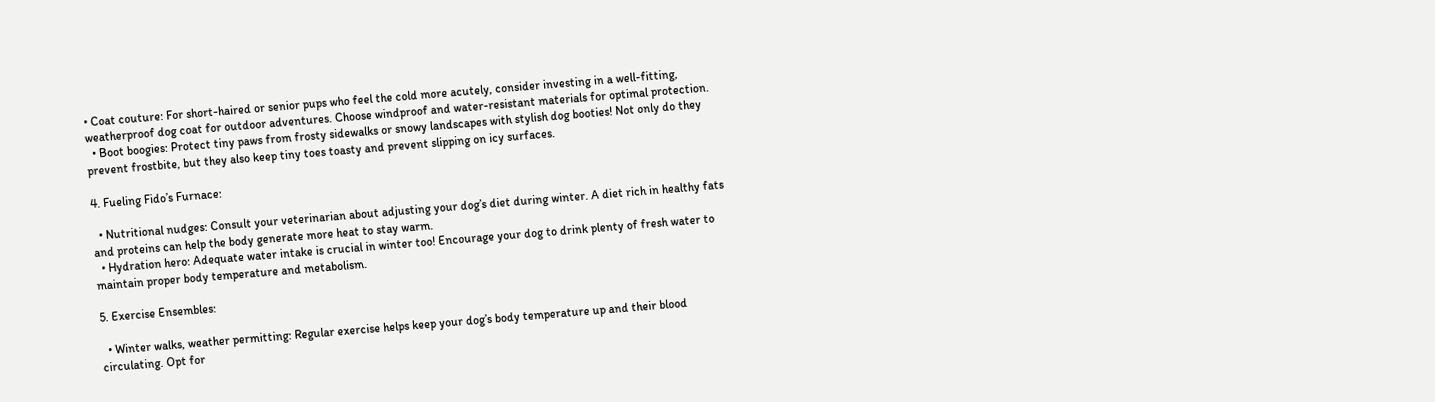• Coat couture: For short-haired or senior pups who feel the cold more acutely, consider investing in a well-fitting, weatherproof dog coat for outdoor adventures. Choose windproof and water-resistant materials for optimal protection.
  • Boot boogies: Protect tiny paws from frosty sidewalks or snowy landscapes with stylish dog booties! Not only do they prevent frostbite, but they also keep tiny toes toasty and prevent slipping on icy surfaces.

4. Fueling Fido’s Furnace:

  • Nutritional nudges: Consult your veterinarian about adjusting your dog’s diet during winter. A diet rich in healthy fats and proteins can help the body generate more heat to stay warm.
  • Hydration hero: Adequate water intake is crucial in winter too! Encourage your dog to drink plenty of fresh water to maintain proper body temperature and metabolism.

5. Exercise Ensembles:

  • Winter walks, weather permitting: Regular exercise helps keep your dog’s body temperature up and their blood circulating. Opt for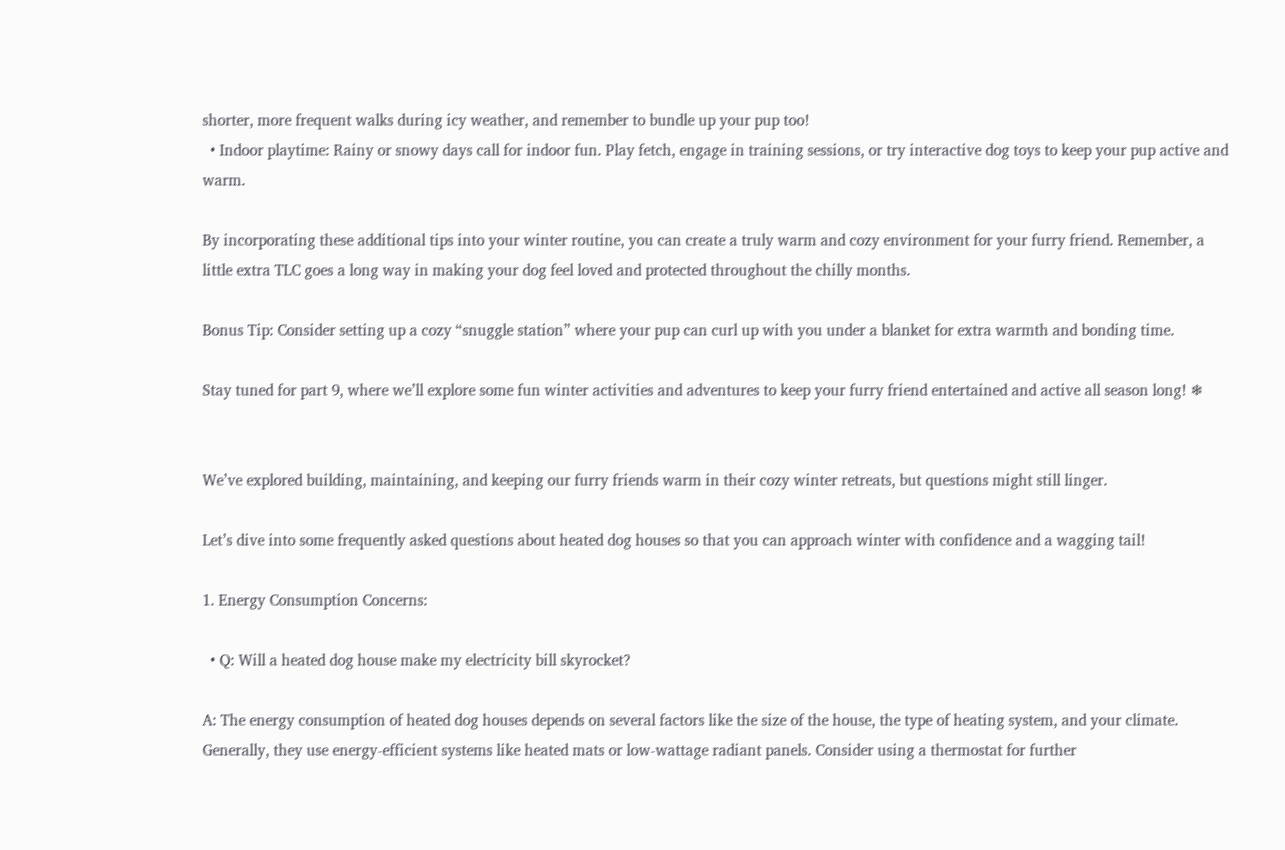shorter, more frequent walks during icy weather, and remember to bundle up your pup too!
  • Indoor playtime: Rainy or snowy days call for indoor fun. Play fetch, engage in training sessions, or try interactive dog toys to keep your pup active and warm.

By incorporating these additional tips into your winter routine, you can create a truly warm and cozy environment for your furry friend. Remember, a little extra TLC goes a long way in making your dog feel loved and protected throughout the chilly months.

Bonus Tip: Consider setting up a cozy “snuggle station” where your pup can curl up with you under a blanket for extra warmth and bonding time.

Stay tuned for part 9, where we’ll explore some fun winter activities and adventures to keep your furry friend entertained and active all season long! ❄


We’ve explored building, maintaining, and keeping our furry friends warm in their cozy winter retreats, but questions might still linger.

Let’s dive into some frequently asked questions about heated dog houses so that you can approach winter with confidence and a wagging tail!

1. Energy Consumption Concerns:

  • Q: Will a heated dog house make my electricity bill skyrocket?

A: The energy consumption of heated dog houses depends on several factors like the size of the house, the type of heating system, and your climate. Generally, they use energy-efficient systems like heated mats or low-wattage radiant panels. Consider using a thermostat for further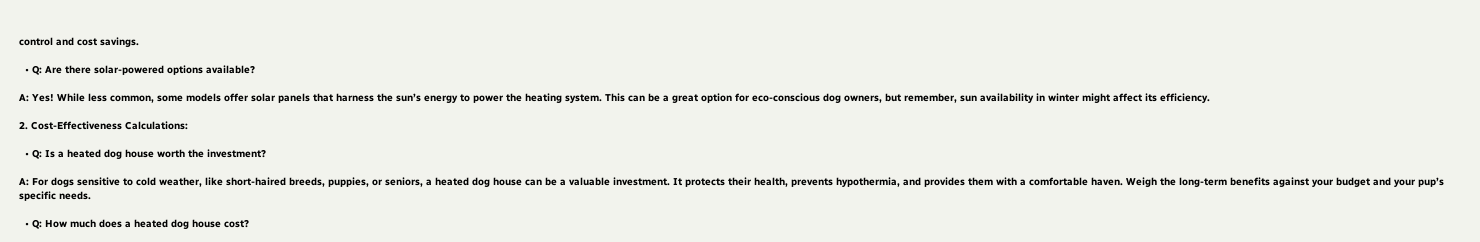control and cost savings.

  • Q: Are there solar-powered options available?

A: Yes! While less common, some models offer solar panels that harness the sun’s energy to power the heating system. This can be a great option for eco-conscious dog owners, but remember, sun availability in winter might affect its efficiency.

2. Cost-Effectiveness Calculations:

  • Q: Is a heated dog house worth the investment?

A: For dogs sensitive to cold weather, like short-haired breeds, puppies, or seniors, a heated dog house can be a valuable investment. It protects their health, prevents hypothermia, and provides them with a comfortable haven. Weigh the long-term benefits against your budget and your pup’s specific needs.

  • Q: How much does a heated dog house cost?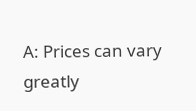A: Prices can vary greatly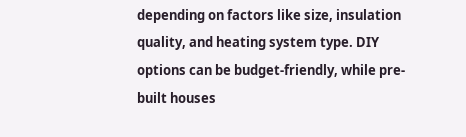depending on factors like size, insulation quality, and heating system type. DIY options can be budget-friendly, while pre-built houses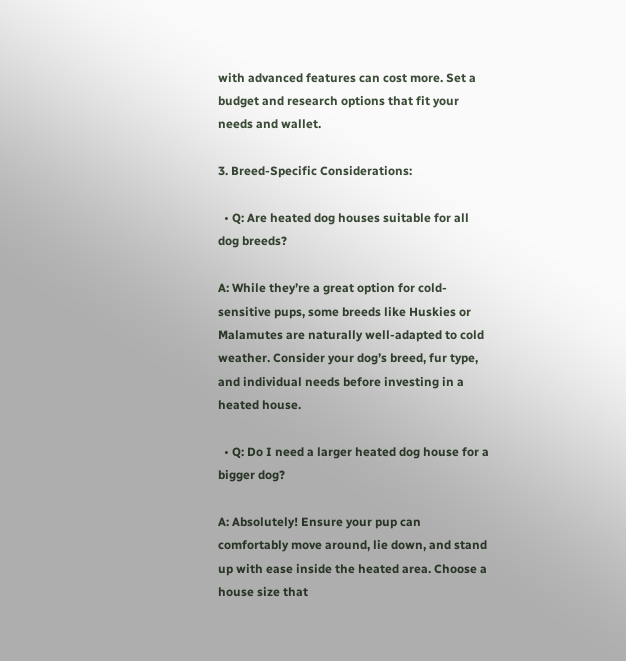with advanced features can cost more. Set a budget and research options that fit your needs and wallet.

3. Breed-Specific Considerations:

  • Q: Are heated dog houses suitable for all dog breeds?

A: While they’re a great option for cold-sensitive pups, some breeds like Huskies or Malamutes are naturally well-adapted to cold weather. Consider your dog’s breed, fur type, and individual needs before investing in a heated house.

  • Q: Do I need a larger heated dog house for a bigger dog?

A: Absolutely! Ensure your pup can comfortably move around, lie down, and stand up with ease inside the heated area. Choose a house size that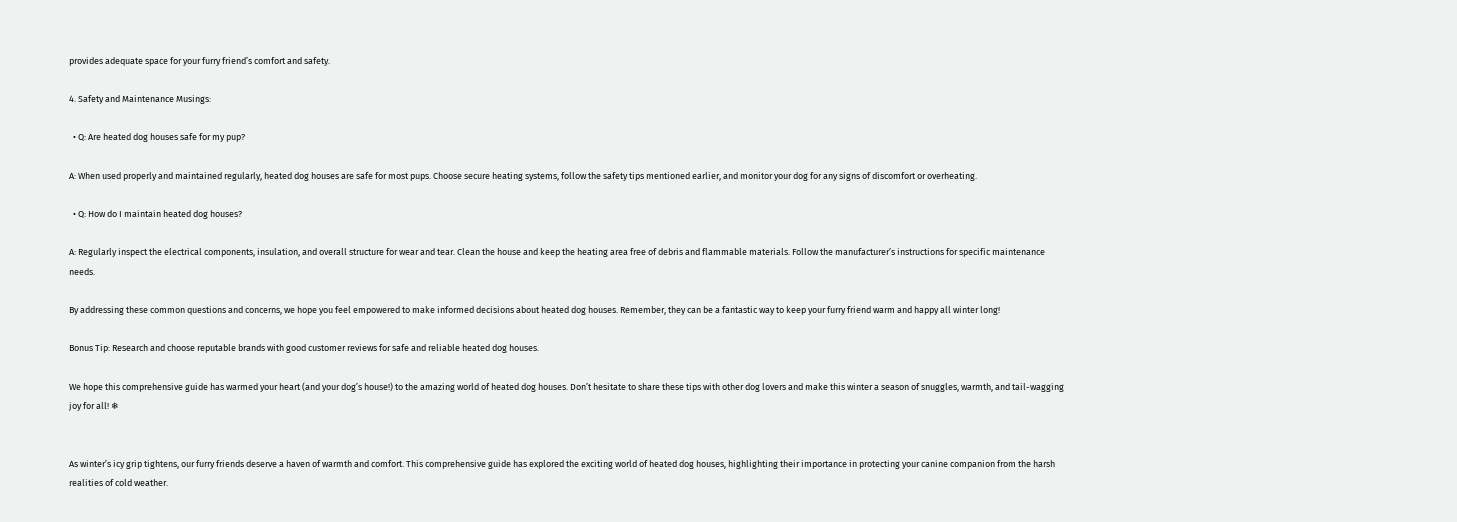provides adequate space for your furry friend’s comfort and safety.

4. Safety and Maintenance Musings:

  • Q: Are heated dog houses safe for my pup?

A: When used properly and maintained regularly, heated dog houses are safe for most pups. Choose secure heating systems, follow the safety tips mentioned earlier, and monitor your dog for any signs of discomfort or overheating.

  • Q: How do I maintain heated dog houses?

A: Regularly inspect the electrical components, insulation, and overall structure for wear and tear. Clean the house and keep the heating area free of debris and flammable materials. Follow the manufacturer’s instructions for specific maintenance needs.

By addressing these common questions and concerns, we hope you feel empowered to make informed decisions about heated dog houses. Remember, they can be a fantastic way to keep your furry friend warm and happy all winter long!

Bonus Tip: Research and choose reputable brands with good customer reviews for safe and reliable heated dog houses.

We hope this comprehensive guide has warmed your heart (and your dog’s house!) to the amazing world of heated dog houses. Don’t hesitate to share these tips with other dog lovers and make this winter a season of snuggles, warmth, and tail-wagging joy for all! ❄


As winter’s icy grip tightens, our furry friends deserve a haven of warmth and comfort. This comprehensive guide has explored the exciting world of heated dog houses, highlighting their importance in protecting your canine companion from the harsh realities of cold weather.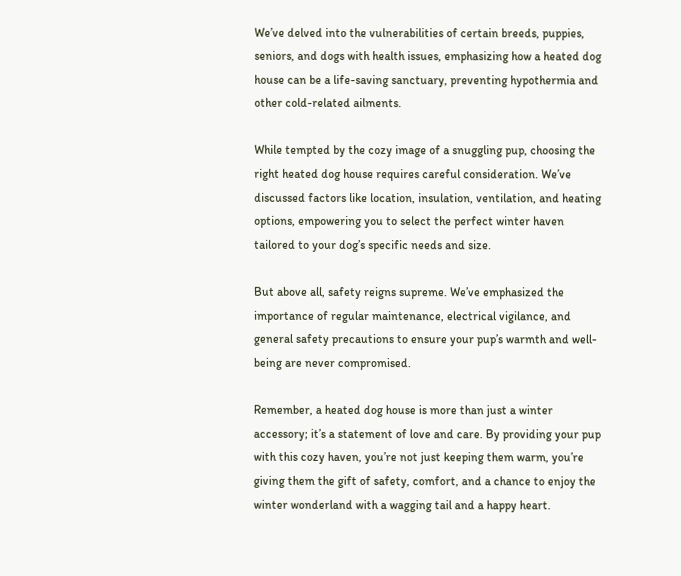We’ve delved into the vulnerabilities of certain breeds, puppies, seniors, and dogs with health issues, emphasizing how a heated dog house can be a life-saving sanctuary, preventing hypothermia and other cold-related ailments.

While tempted by the cozy image of a snuggling pup, choosing the right heated dog house requires careful consideration. We’ve discussed factors like location, insulation, ventilation, and heating options, empowering you to select the perfect winter haven tailored to your dog’s specific needs and size.

But above all, safety reigns supreme. We’ve emphasized the importance of regular maintenance, electrical vigilance, and general safety precautions to ensure your pup’s warmth and well-being are never compromised.

Remember, a heated dog house is more than just a winter accessory; it’s a statement of love and care. By providing your pup with this cozy haven, you’re not just keeping them warm, you’re giving them the gift of safety, comfort, and a chance to enjoy the winter wonderland with a wagging tail and a happy heart.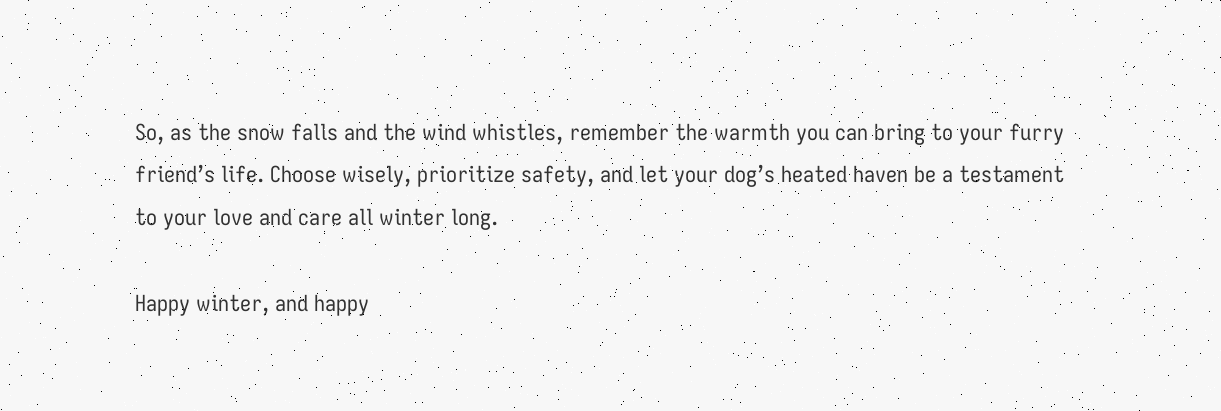So, as the snow falls and the wind whistles, remember the warmth you can bring to your furry friend’s life. Choose wisely, prioritize safety, and let your dog’s heated haven be a testament to your love and care all winter long.

Happy winter, and happy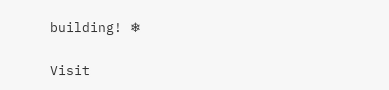building! ❄

Visit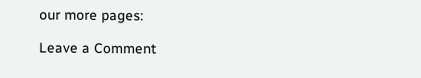our more pages:

Leave a Comment